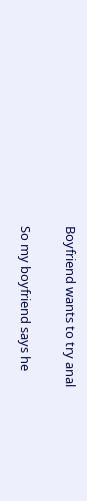Boyfriend wants to try anal

So my boyfriend says he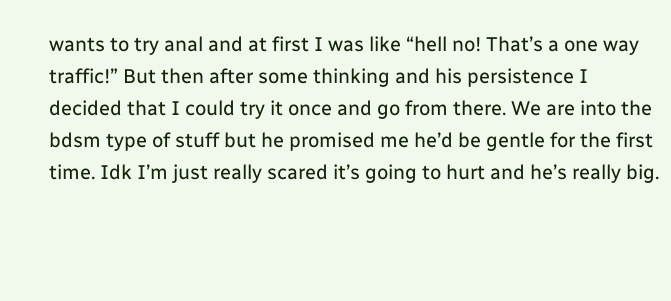wants to try anal and at first I was like “hell no! That’s a one way traffic!” But then after some thinking and his persistence I decided that I could try it once and go from there. We are into the bdsm type of stuff but he promised me he’d be gentle for the first time. Idk I’m just really scared it’s going to hurt and he’s really big.